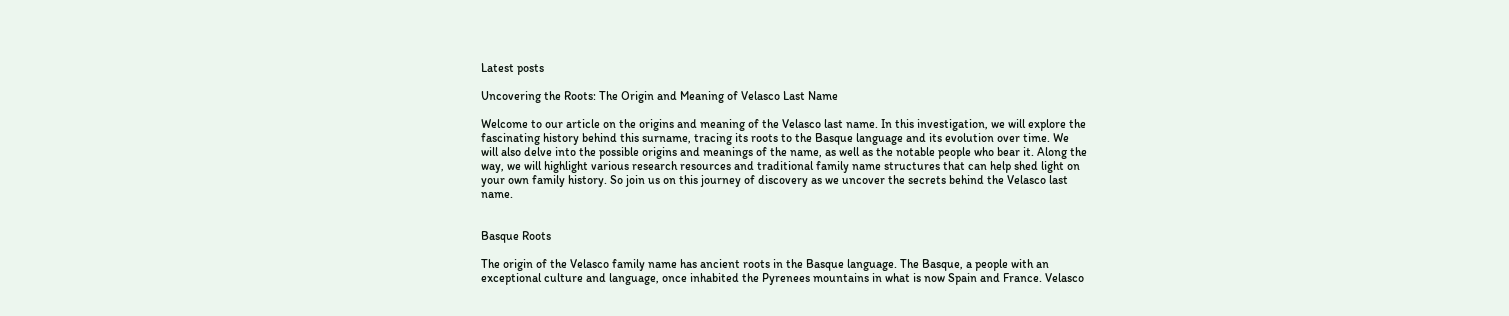Latest posts

Uncovering the Roots: The Origin and Meaning of Velasco Last Name

Welcome to our article on the origins and meaning of the Velasco last name. In this investigation, we will explore the fascinating history behind this surname, tracing its roots to the Basque language and its evolution over time. We will also delve into the possible origins and meanings of the name, as well as the notable people who bear it. Along the way, we will highlight various research resources and traditional family name structures that can help shed light on your own family history. So join us on this journey of discovery as we uncover the secrets behind the Velasco last name.


Basque Roots

The origin of the Velasco family name has ancient roots in the Basque language. The Basque, a people with an exceptional culture and language, once inhabited the Pyrenees mountains in what is now Spain and France. Velasco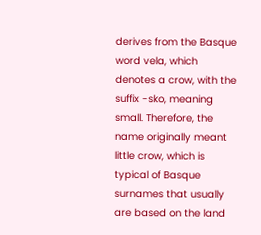derives from the Basque word vela, which denotes a crow, with the suffix -sko, meaning small. Therefore, the name originally meant little crow, which is typical of Basque surnames that usually are based on the land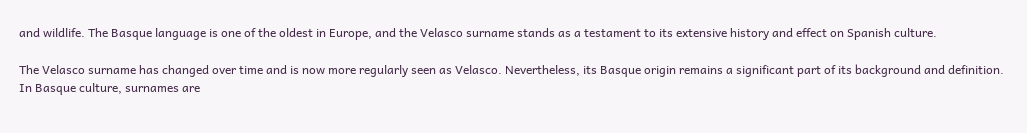and wildlife. The Basque language is one of the oldest in Europe, and the Velasco surname stands as a testament to its extensive history and effect on Spanish culture.

The Velasco surname has changed over time and is now more regularly seen as Velasco. Nevertheless, its Basque origin remains a significant part of its background and definition. In Basque culture, surnames are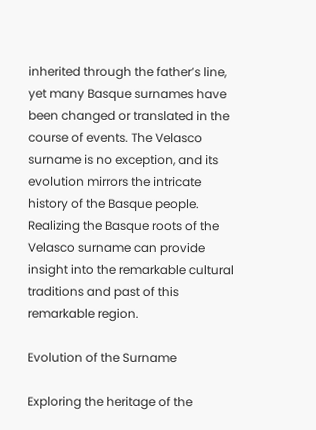inherited through the father’s line, yet many Basque surnames have been changed or translated in the course of events. The Velasco surname is no exception, and its evolution mirrors the intricate history of the Basque people. Realizing the Basque roots of the Velasco surname can provide insight into the remarkable cultural traditions and past of this remarkable region.

Evolution of the Surname

Exploring the heritage of the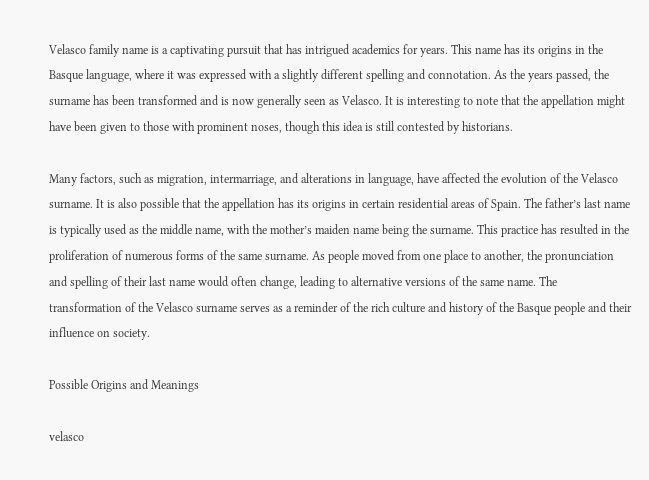Velasco family name is a captivating pursuit that has intrigued academics for years. This name has its origins in the Basque language, where it was expressed with a slightly different spelling and connotation. As the years passed, the surname has been transformed and is now generally seen as Velasco. It is interesting to note that the appellation might have been given to those with prominent noses, though this idea is still contested by historians.

Many factors, such as migration, intermarriage, and alterations in language, have affected the evolution of the Velasco surname. It is also possible that the appellation has its origins in certain residential areas of Spain. The father’s last name is typically used as the middle name, with the mother’s maiden name being the surname. This practice has resulted in the proliferation of numerous forms of the same surname. As people moved from one place to another, the pronunciation and spelling of their last name would often change, leading to alternative versions of the same name. The transformation of the Velasco surname serves as a reminder of the rich culture and history of the Basque people and their influence on society.

Possible Origins and Meanings

velasco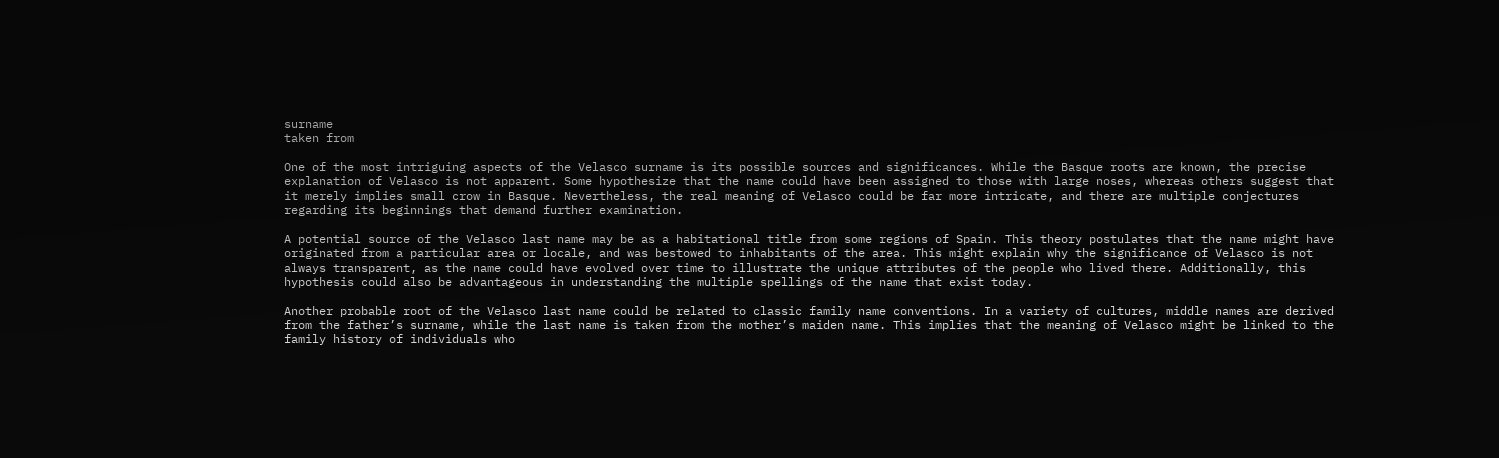surname
taken from

One of the most intriguing aspects of the Velasco surname is its possible sources and significances. While the Basque roots are known, the precise explanation of Velasco is not apparent. Some hypothesize that the name could have been assigned to those with large noses, whereas others suggest that it merely implies small crow in Basque. Nevertheless, the real meaning of Velasco could be far more intricate, and there are multiple conjectures regarding its beginnings that demand further examination.

A potential source of the Velasco last name may be as a habitational title from some regions of Spain. This theory postulates that the name might have originated from a particular area or locale, and was bestowed to inhabitants of the area. This might explain why the significance of Velasco is not always transparent, as the name could have evolved over time to illustrate the unique attributes of the people who lived there. Additionally, this hypothesis could also be advantageous in understanding the multiple spellings of the name that exist today.

Another probable root of the Velasco last name could be related to classic family name conventions. In a variety of cultures, middle names are derived from the father’s surname, while the last name is taken from the mother’s maiden name. This implies that the meaning of Velasco might be linked to the family history of individuals who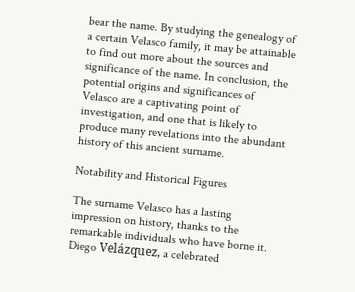bear the name. By studying the genealogy of a certain Velasco family, it may be attainable to find out more about the sources and significance of the name. In conclusion, the potential origins and significances of Velasco are a captivating point of investigation, and one that is likely to produce many revelations into the abundant history of this ancient surname.

Notability and Historical Figures

The surname Velasco has a lasting impression on history, thanks to the remarkable individuals who have borne it. Diego Velázquez, a celebrated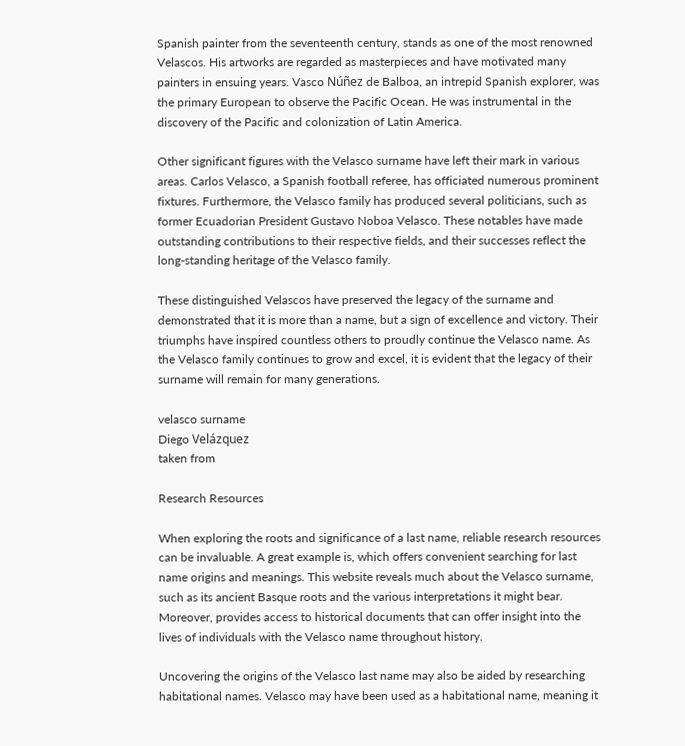Spanish painter from the seventeenth century, stands as one of the most renowned Velascos. His artworks are regarded as masterpieces and have motivated many painters in ensuing years. Vasco Núñez de Balboa, an intrepid Spanish explorer, was the primary European to observe the Pacific Ocean. He was instrumental in the discovery of the Pacific and colonization of Latin America.

Other significant figures with the Velasco surname have left their mark in various areas. Carlos Velasco, a Spanish football referee, has officiated numerous prominent fixtures. Furthermore, the Velasco family has produced several politicians, such as former Ecuadorian President Gustavo Noboa Velasco. These notables have made outstanding contributions to their respective fields, and their successes reflect the long-standing heritage of the Velasco family.

These distinguished Velascos have preserved the legacy of the surname and demonstrated that it is more than a name, but a sign of excellence and victory. Their triumphs have inspired countless others to proudly continue the Velasco name. As the Velasco family continues to grow and excel, it is evident that the legacy of their surname will remain for many generations.

velasco surname
Diego Velázquez
taken from

Research Resources

When exploring the roots and significance of a last name, reliable research resources can be invaluable. A great example is, which offers convenient searching for last name origins and meanings. This website reveals much about the Velasco surname, such as its ancient Basque roots and the various interpretations it might bear. Moreover, provides access to historical documents that can offer insight into the lives of individuals with the Velasco name throughout history.

Uncovering the origins of the Velasco last name may also be aided by researching habitational names. Velasco may have been used as a habitational name, meaning it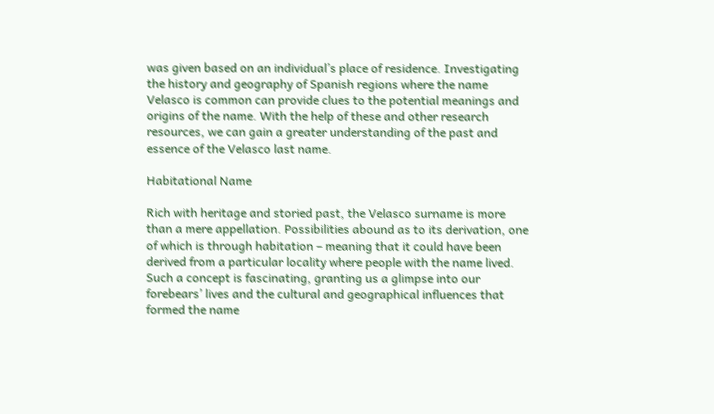was given based on an individual’s place of residence. Investigating the history and geography of Spanish regions where the name Velasco is common can provide clues to the potential meanings and origins of the name. With the help of these and other research resources, we can gain a greater understanding of the past and essence of the Velasco last name.

Habitational Name

Rich with heritage and storied past, the Velasco surname is more than a mere appellation. Possibilities abound as to its derivation, one of which is through habitation – meaning that it could have been derived from a particular locality where people with the name lived. Such a concept is fascinating, granting us a glimpse into our forebears’ lives and the cultural and geographical influences that formed the name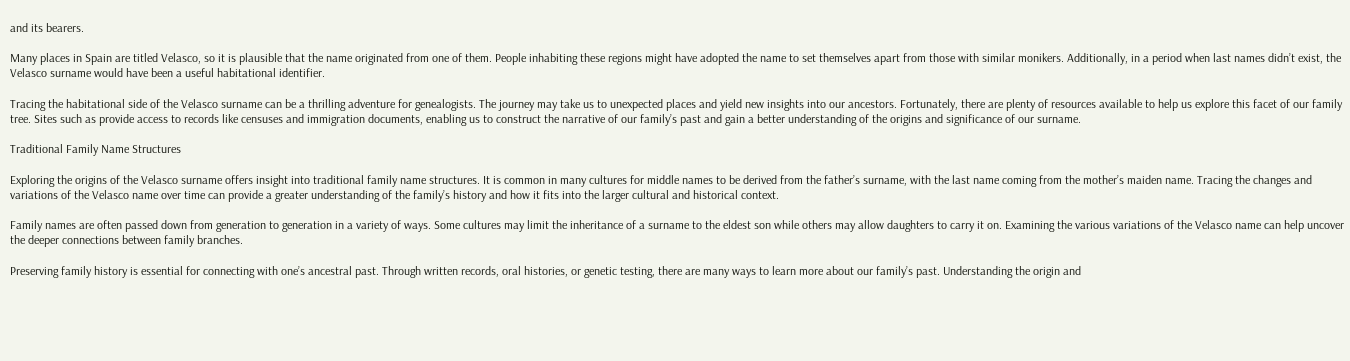and its bearers.

Many places in Spain are titled Velasco, so it is plausible that the name originated from one of them. People inhabiting these regions might have adopted the name to set themselves apart from those with similar monikers. Additionally, in a period when last names didn’t exist, the Velasco surname would have been a useful habitational identifier.

Tracing the habitational side of the Velasco surname can be a thrilling adventure for genealogists. The journey may take us to unexpected places and yield new insights into our ancestors. Fortunately, there are plenty of resources available to help us explore this facet of our family tree. Sites such as provide access to records like censuses and immigration documents, enabling us to construct the narrative of our family’s past and gain a better understanding of the origins and significance of our surname.

Traditional Family Name Structures

Exploring the origins of the Velasco surname offers insight into traditional family name structures. It is common in many cultures for middle names to be derived from the father’s surname, with the last name coming from the mother’s maiden name. Tracing the changes and variations of the Velasco name over time can provide a greater understanding of the family’s history and how it fits into the larger cultural and historical context.

Family names are often passed down from generation to generation in a variety of ways. Some cultures may limit the inheritance of a surname to the eldest son while others may allow daughters to carry it on. Examining the various variations of the Velasco name can help uncover the deeper connections between family branches.

Preserving family history is essential for connecting with one’s ancestral past. Through written records, oral histories, or genetic testing, there are many ways to learn more about our family’s past. Understanding the origin and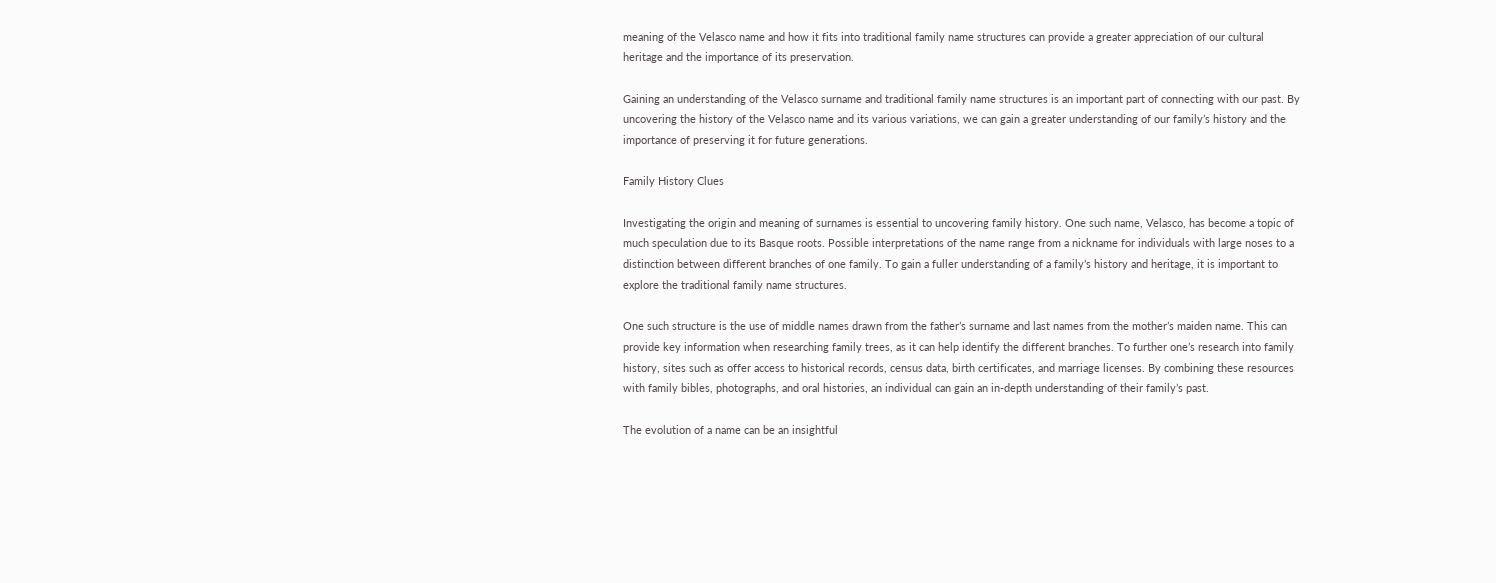meaning of the Velasco name and how it fits into traditional family name structures can provide a greater appreciation of our cultural heritage and the importance of its preservation.

Gaining an understanding of the Velasco surname and traditional family name structures is an important part of connecting with our past. By uncovering the history of the Velasco name and its various variations, we can gain a greater understanding of our family’s history and the importance of preserving it for future generations.

Family History Clues

Investigating the origin and meaning of surnames is essential to uncovering family history. One such name, Velasco, has become a topic of much speculation due to its Basque roots. Possible interpretations of the name range from a nickname for individuals with large noses to a distinction between different branches of one family. To gain a fuller understanding of a family’s history and heritage, it is important to explore the traditional family name structures.

One such structure is the use of middle names drawn from the father’s surname and last names from the mother’s maiden name. This can provide key information when researching family trees, as it can help identify the different branches. To further one’s research into family history, sites such as offer access to historical records, census data, birth certificates, and marriage licenses. By combining these resources with family bibles, photographs, and oral histories, an individual can gain an in-depth understanding of their family’s past.

The evolution of a name can be an insightful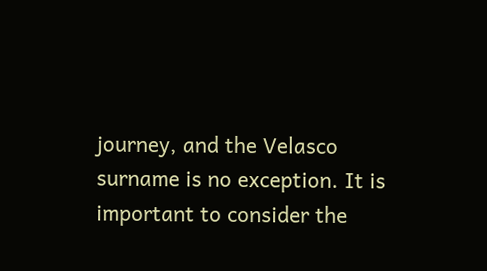journey, and the Velasco surname is no exception. It is important to consider the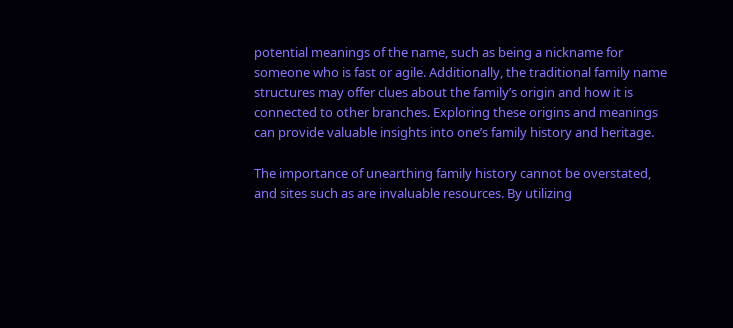potential meanings of the name, such as being a nickname for someone who is fast or agile. Additionally, the traditional family name structures may offer clues about the family’s origin and how it is connected to other branches. Exploring these origins and meanings can provide valuable insights into one’s family history and heritage.

The importance of unearthing family history cannot be overstated, and sites such as are invaluable resources. By utilizing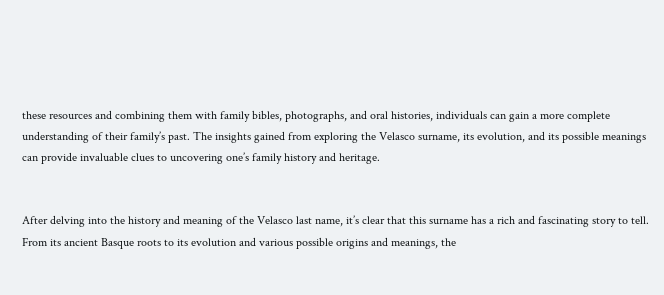these resources and combining them with family bibles, photographs, and oral histories, individuals can gain a more complete understanding of their family’s past. The insights gained from exploring the Velasco surname, its evolution, and its possible meanings can provide invaluable clues to uncovering one’s family history and heritage.


After delving into the history and meaning of the Velasco last name, it’s clear that this surname has a rich and fascinating story to tell. From its ancient Basque roots to its evolution and various possible origins and meanings, the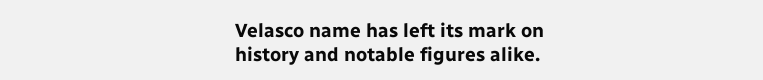Velasco name has left its mark on history and notable figures alike.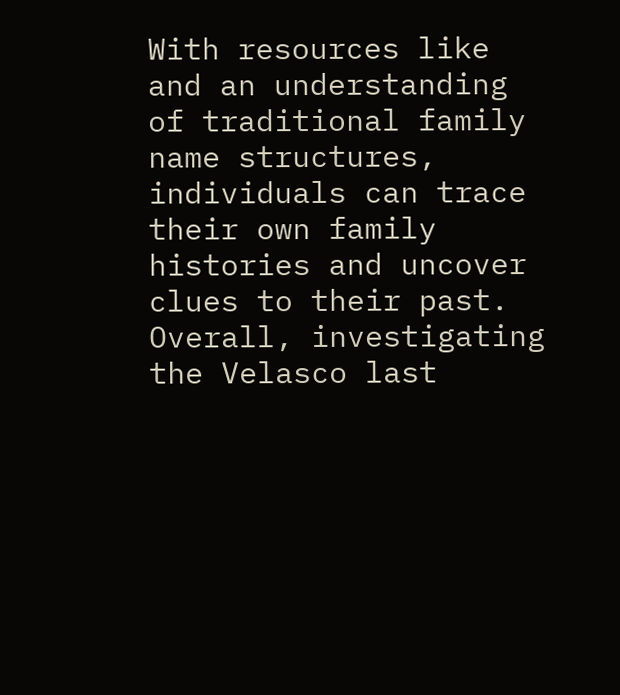With resources like and an understanding of traditional family name structures, individuals can trace their own family histories and uncover clues to their past. Overall, investigating the Velasco last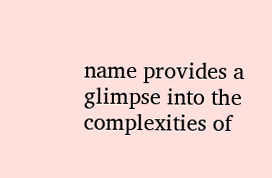name provides a glimpse into the complexities of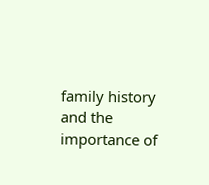family history and the importance of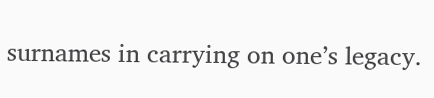surnames in carrying on one’s legacy.